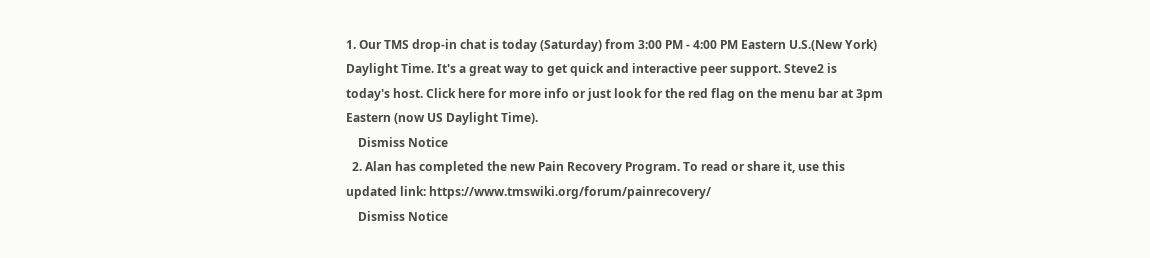1. Our TMS drop-in chat is today (Saturday) from 3:00 PM - 4:00 PM Eastern U.S.(New York) Daylight Time. It's a great way to get quick and interactive peer support. Steve2 is today's host. Click here for more info or just look for the red flag on the menu bar at 3pm Eastern (now US Daylight Time).
    Dismiss Notice
  2. Alan has completed the new Pain Recovery Program. To read or share it, use this updated link: https://www.tmswiki.org/forum/painrecovery/
    Dismiss Notice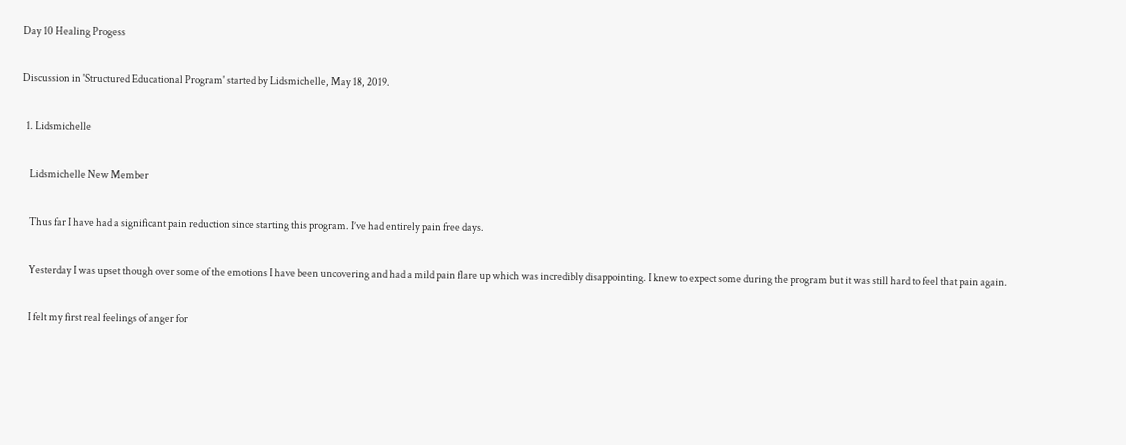Day 10 Healing Progess

Discussion in 'Structured Educational Program' started by Lidsmichelle, May 18, 2019.

  1. Lidsmichelle

    Lidsmichelle New Member

    Thus far I have had a significant pain reduction since starting this program. I’ve had entirely pain free days.

    Yesterday I was upset though over some of the emotions I have been uncovering and had a mild pain flare up which was incredibly disappointing. I knew to expect some during the program but it was still hard to feel that pain again.

    I felt my first real feelings of anger for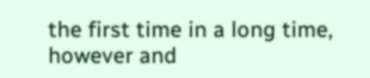the first time in a long time, however and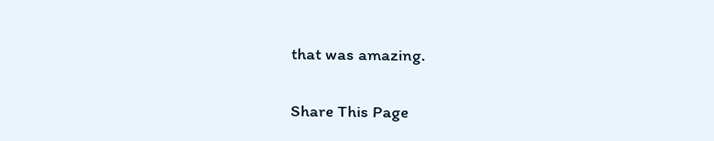that was amazing.

Share This Page